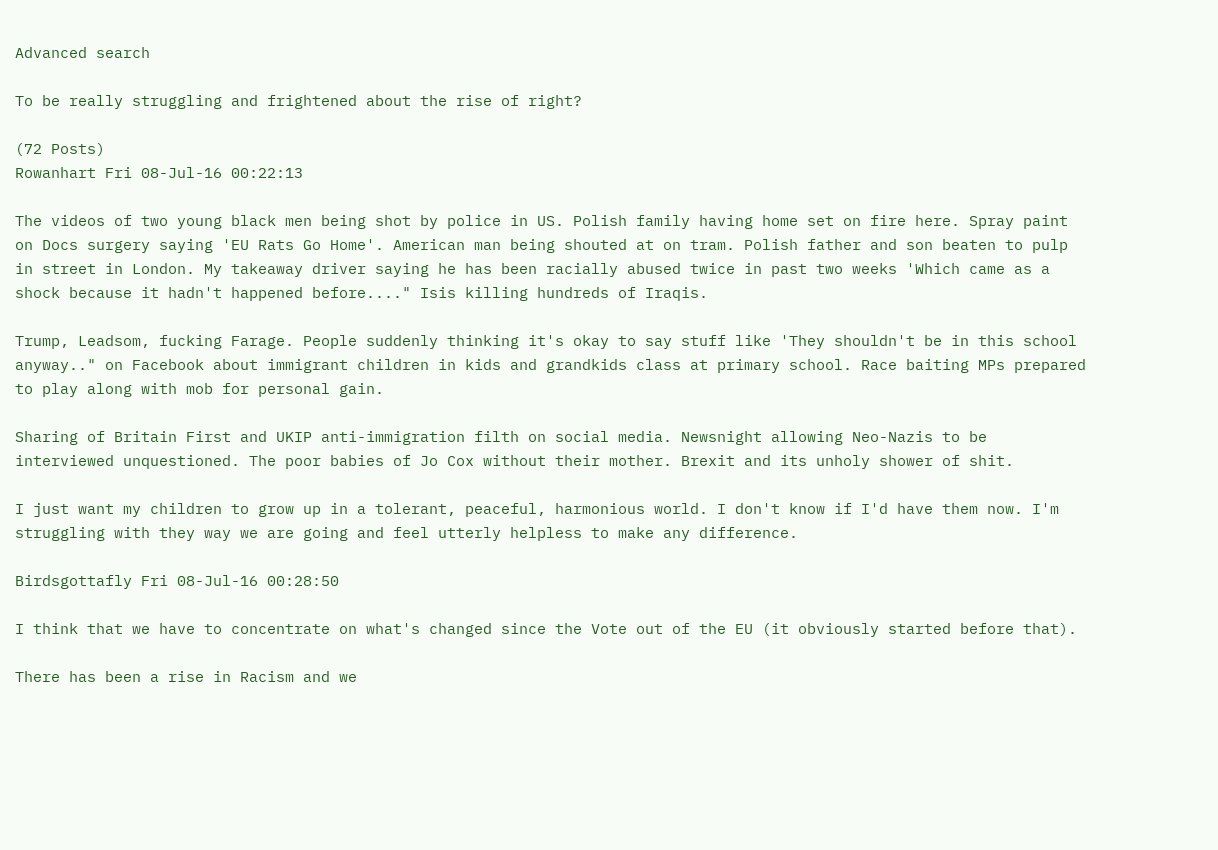Advanced search

To be really struggling and frightened about the rise of right?

(72 Posts)
Rowanhart Fri 08-Jul-16 00:22:13

The videos of two young black men being shot by police in US. Polish family having home set on fire here. Spray paint on Docs surgery saying 'EU Rats Go Home'. American man being shouted at on tram. Polish father and son beaten to pulp in street in London. My takeaway driver saying he has been racially abused twice in past two weeks 'Which came as a shock because it hadn't happened before...." Isis killing hundreds of Iraqis.

Trump, Leadsom, fucking Farage. People suddenly thinking it's okay to say stuff like 'They shouldn't be in this school anyway.." on Facebook about immigrant children in kids and grandkids class at primary school. Race baiting MPs prepared to play along with mob for personal gain.

Sharing of Britain First and UKIP anti-immigration filth on social media. Newsnight allowing Neo-Nazis to be interviewed unquestioned. The poor babies of Jo Cox without their mother. Brexit and its unholy shower of shit.

I just want my children to grow up in a tolerant, peaceful, harmonious world. I don't know if I'd have them now. I'm struggling with they way we are going and feel utterly helpless to make any difference.

Birdsgottafly Fri 08-Jul-16 00:28:50

I think that we have to concentrate on what's changed since the Vote out of the EU (it obviously started before that).

There has been a rise in Racism and we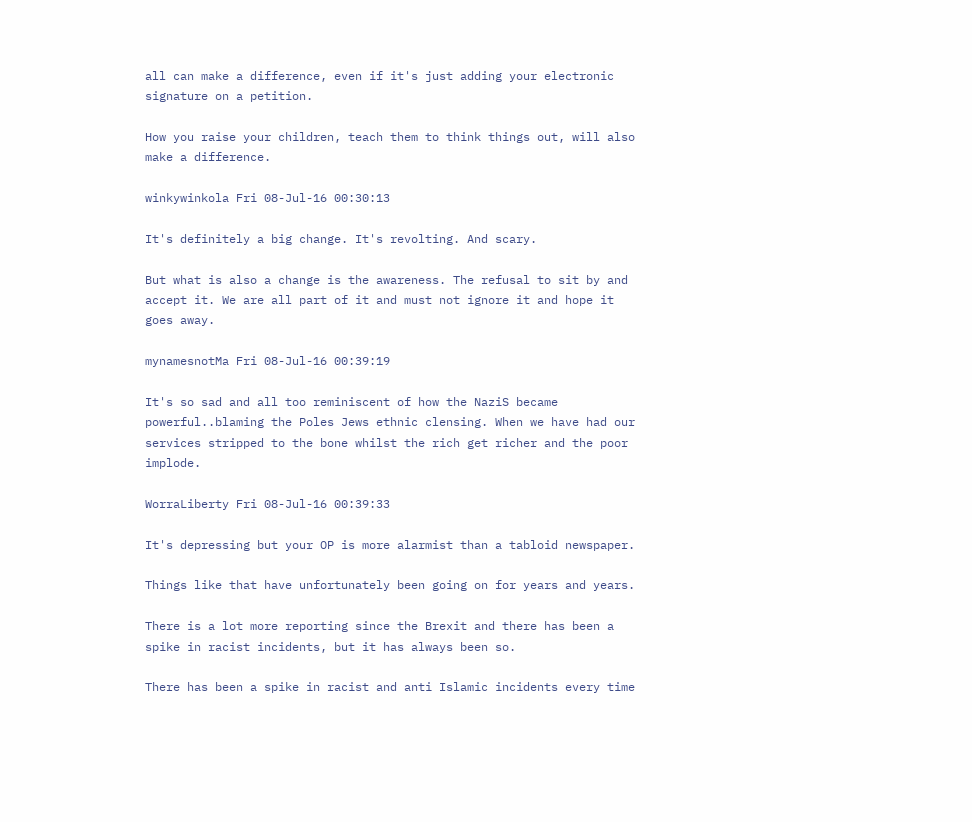all can make a difference, even if it's just adding your electronic signature on a petition.

How you raise your children, teach them to think things out, will also make a difference.

winkywinkola Fri 08-Jul-16 00:30:13

It's definitely a big change. It's revolting. And scary.

But what is also a change is the awareness. The refusal to sit by and accept it. We are all part of it and must not ignore it and hope it goes away.

mynamesnotMa Fri 08-Jul-16 00:39:19

It's so sad and all too reminiscent of how the NaziS became powerful..blaming the Poles Jews ethnic clensing. When we have had our services stripped to the bone whilst the rich get richer and the poor implode.

WorraLiberty Fri 08-Jul-16 00:39:33

It's depressing but your OP is more alarmist than a tabloid newspaper.

Things like that have unfortunately been going on for years and years.

There is a lot more reporting since the Brexit and there has been a spike in racist incidents, but it has always been so.

There has been a spike in racist and anti Islamic incidents every time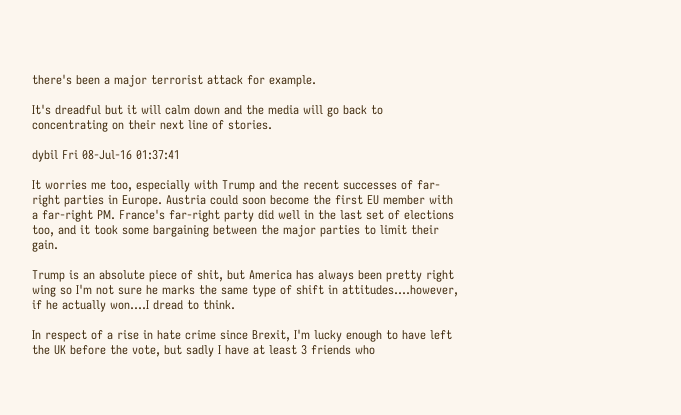there's been a major terrorist attack for example.

It's dreadful but it will calm down and the media will go back to concentrating on their next line of stories.

dybil Fri 08-Jul-16 01:37:41

It worries me too, especially with Trump and the recent successes of far-right parties in Europe. Austria could soon become the first EU member with a far-right PM. France's far-right party did well in the last set of elections too, and it took some bargaining between the major parties to limit their gain.

Trump is an absolute piece of shit, but America has always been pretty right wing so I'm not sure he marks the same type of shift in attitudes....however, if he actually won....I dread to think.

In respect of a rise in hate crime since Brexit, I'm lucky enough to have left the UK before the vote, but sadly I have at least 3 friends who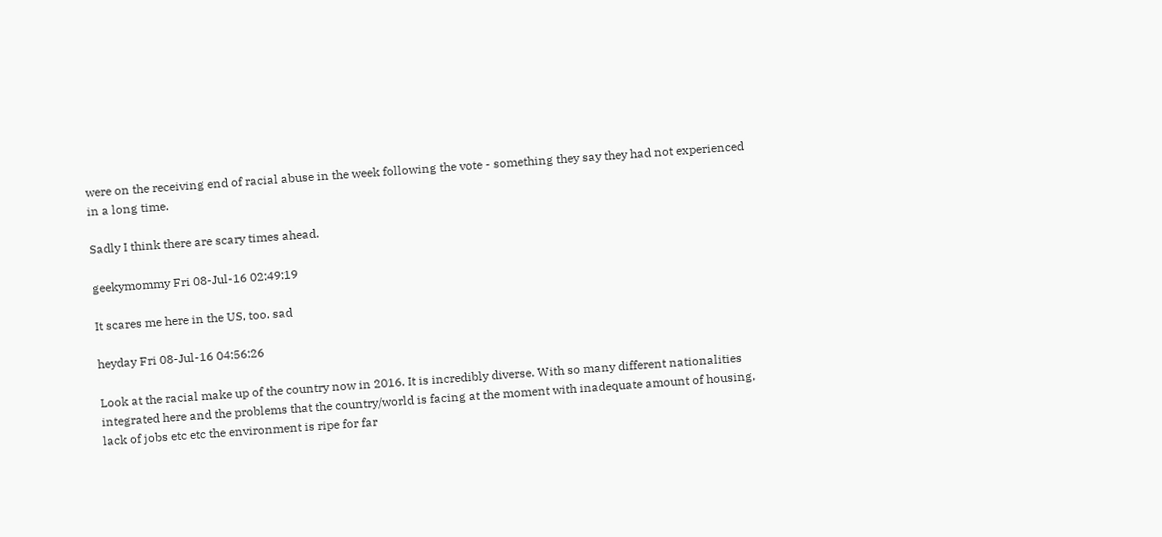were on the receiving end of racial abuse in the week following the vote - something they say they had not experienced in a long time.

Sadly I think there are scary times ahead.

geekymommy Fri 08-Jul-16 02:49:19

It scares me here in the US, too. sad

heyday Fri 08-Jul-16 04:56:26

Look at the racial make up of the country now in 2016. It is incredibly diverse. With so many different nationalities integrated here and the problems that the country/world is facing at the moment with inadequate amount of housing, lack of jobs etc etc the environment is ripe for far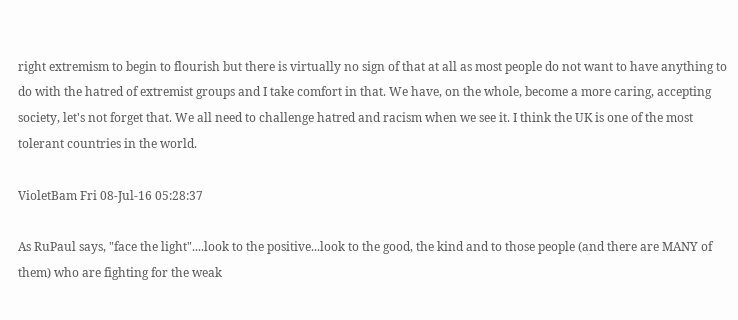right extremism to begin to flourish but there is virtually no sign of that at all as most people do not want to have anything to do with the hatred of extremist groups and I take comfort in that. We have, on the whole, become a more caring, accepting society, let's not forget that. We all need to challenge hatred and racism when we see it. I think the UK is one of the most tolerant countries in the world.

VioletBam Fri 08-Jul-16 05:28:37

As RuPaul says, "face the light"....look to the positive...look to the good, the kind and to those people (and there are MANY of them) who are fighting for the weak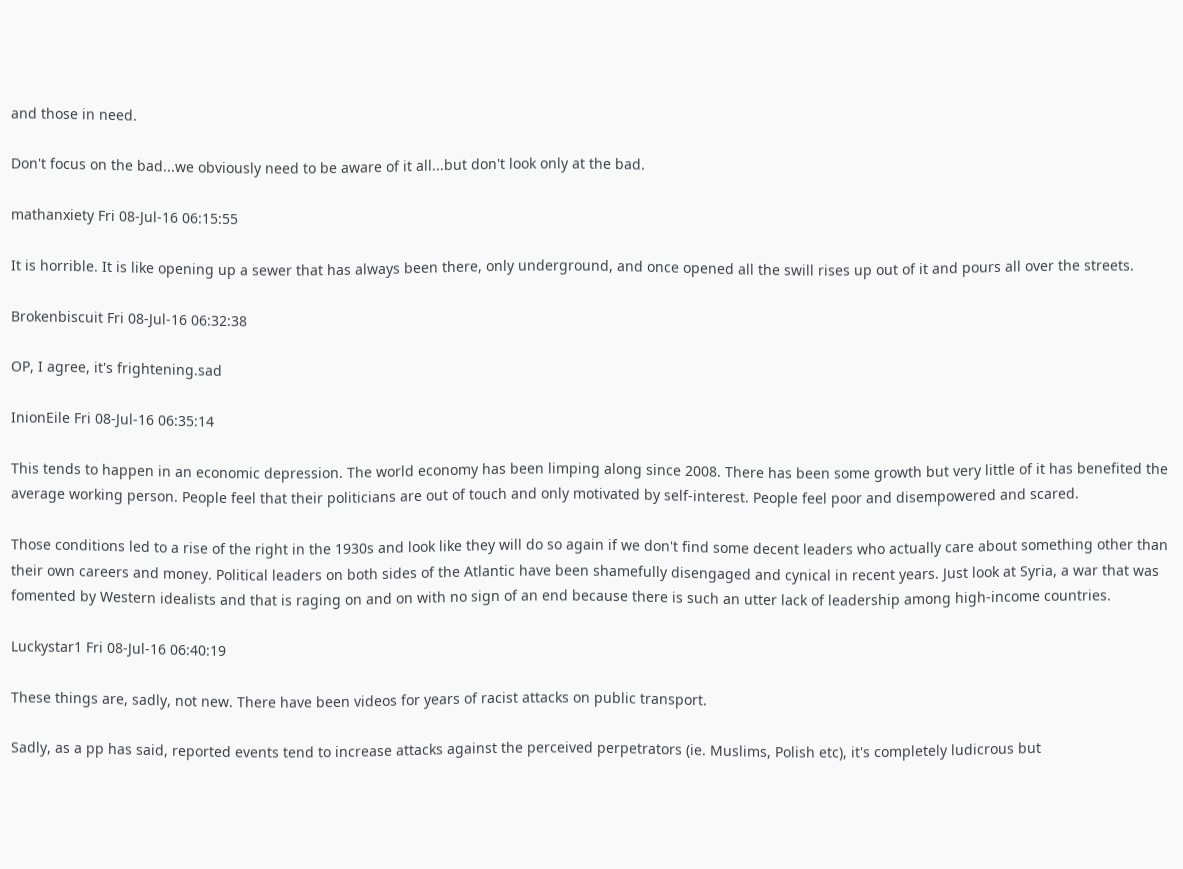and those in need.

Don't focus on the bad...we obviously need to be aware of it all...but don't look only at the bad.

mathanxiety Fri 08-Jul-16 06:15:55

It is horrible. It is like opening up a sewer that has always been there, only underground, and once opened all the swill rises up out of it and pours all over the streets.

Brokenbiscuit Fri 08-Jul-16 06:32:38

OP, I agree, it's frightening.sad

InionEile Fri 08-Jul-16 06:35:14

This tends to happen in an economic depression. The world economy has been limping along since 2008. There has been some growth but very little of it has benefited the average working person. People feel that their politicians are out of touch and only motivated by self-interest. People feel poor and disempowered and scared.

Those conditions led to a rise of the right in the 1930s and look like they will do so again if we don't find some decent leaders who actually care about something other than their own careers and money. Political leaders on both sides of the Atlantic have been shamefully disengaged and cynical in recent years. Just look at Syria, a war that was fomented by Western idealists and that is raging on and on with no sign of an end because there is such an utter lack of leadership among high-income countries.

Luckystar1 Fri 08-Jul-16 06:40:19

These things are, sadly, not new. There have been videos for years of racist attacks on public transport.

Sadly, as a pp has said, reported events tend to increase attacks against the perceived perpetrators (ie. Muslims, Polish etc), it's completely ludicrous but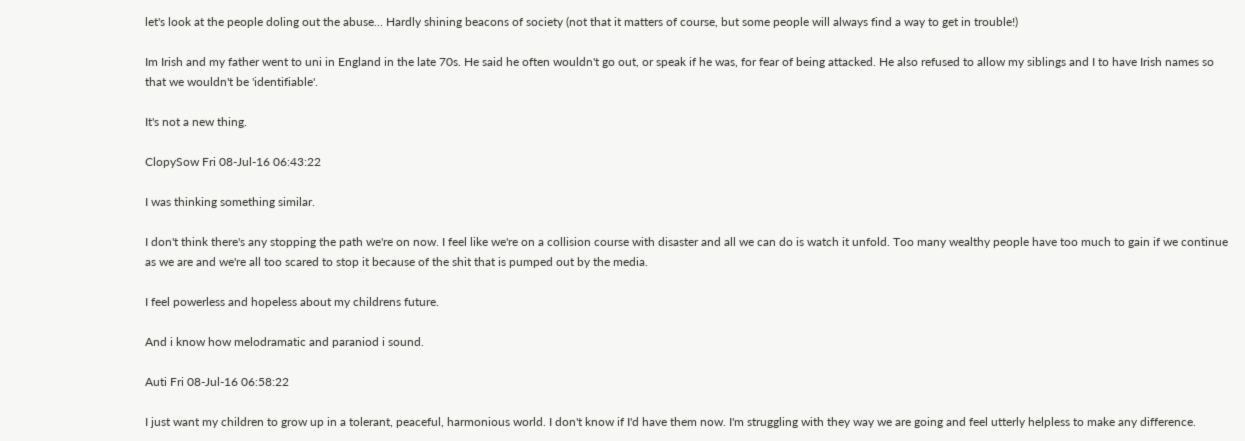let's look at the people doling out the abuse... Hardly shining beacons of society (not that it matters of course, but some people will always find a way to get in trouble!)

Im Irish and my father went to uni in England in the late 70s. He said he often wouldn't go out, or speak if he was, for fear of being attacked. He also refused to allow my siblings and I to have Irish names so that we wouldn't be 'identifiable'.

It's not a new thing.

ClopySow Fri 08-Jul-16 06:43:22

I was thinking something similar.

I don't think there's any stopping the path we're on now. I feel like we're on a collision course with disaster and all we can do is watch it unfold. Too many wealthy people have too much to gain if we continue as we are and we're all too scared to stop it because of the shit that is pumped out by the media.

I feel powerless and hopeless about my childrens future.

And i know how melodramatic and paraniod i sound.

Auti Fri 08-Jul-16 06:58:22

I just want my children to grow up in a tolerant, peaceful, harmonious world. I don't know if I'd have them now. I'm struggling with they way we are going and feel utterly helpless to make any difference.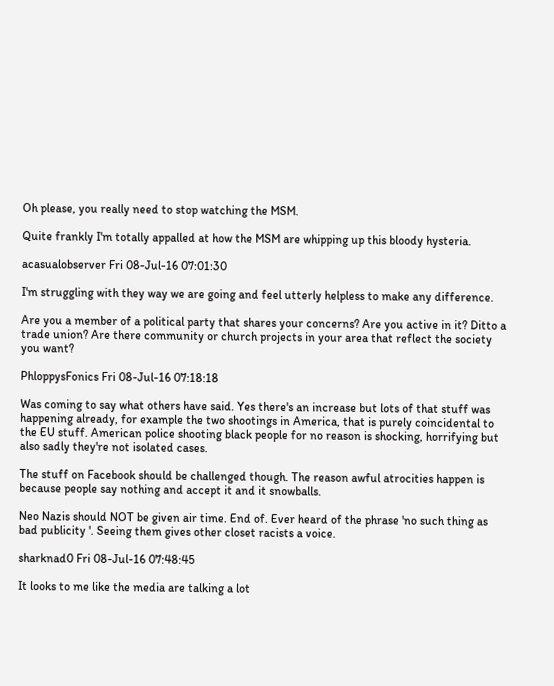Oh please, you really need to stop watching the MSM.

Quite frankly I'm totally appalled at how the MSM are whipping up this bloody hysteria.

acasualobserver Fri 08-Jul-16 07:01:30

I'm struggling with they way we are going and feel utterly helpless to make any difference.

Are you a member of a political party that shares your concerns? Are you active in it? Ditto a trade union? Are there community or church projects in your area that reflect the society you want?

PhloppysFonics Fri 08-Jul-16 07:18:18

Was coming to say what others have said. Yes there's an increase but lots of that stuff was happening already, for example the two shootings in America, that is purely coincidental to the EU stuff. American police shooting black people for no reason is shocking, horrifying but also sadly they're not isolated cases.

The stuff on Facebook should be challenged though. The reason awful atrocities happen is because people say nothing and accept it and it snowballs.

Neo Nazis should NOT be given air time. End of. Ever heard of the phrase 'no such thing as bad publicity '. Seeing them gives other closet racists a voice.

sharknad0 Fri 08-Jul-16 07:48:45

It looks to me like the media are talking a lot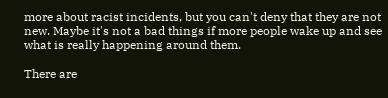more about racist incidents, but you can't deny that they are not new. Maybe it's not a bad things if more people wake up and see what is really happening around them.

There are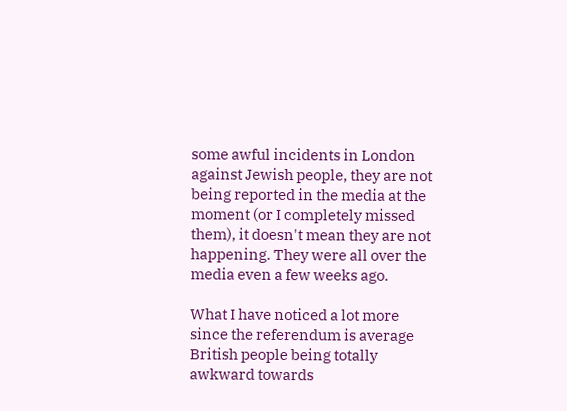some awful incidents in London against Jewish people, they are not being reported in the media at the moment (or I completely missed them), it doesn't mean they are not happening. They were all over the media even a few weeks ago.

What I have noticed a lot more since the referendum is average British people being totally awkward towards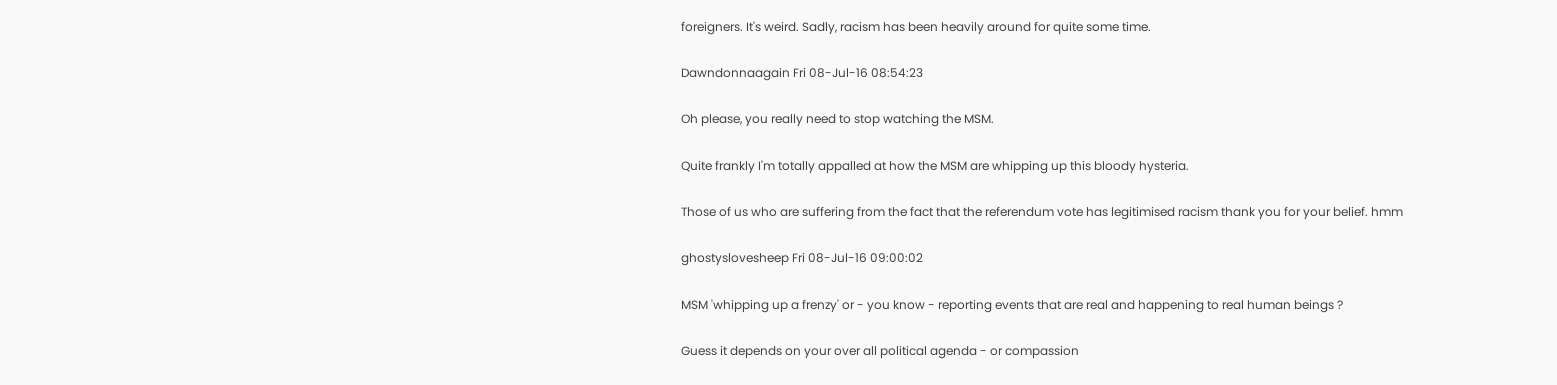foreigners. It's weird. Sadly, racism has been heavily around for quite some time.

Dawndonnaagain Fri 08-Jul-16 08:54:23

Oh please, you really need to stop watching the MSM.

Quite frankly I'm totally appalled at how the MSM are whipping up this bloody hysteria.

Those of us who are suffering from the fact that the referendum vote has legitimised racism thank you for your belief. hmm

ghostyslovesheep Fri 08-Jul-16 09:00:02

MSM 'whipping up a frenzy' or - you know - reporting events that are real and happening to real human beings ?

Guess it depends on your over all political agenda - or compassion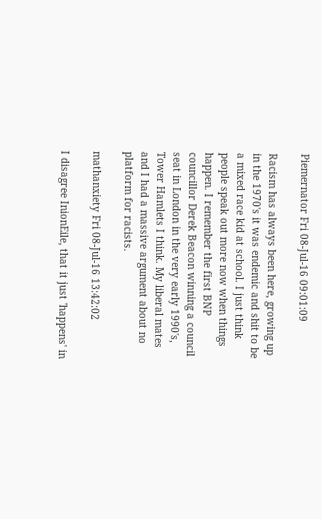Piemernator Fri 08-Jul-16 09:01:09

Racism has always been here, growing up in the 1970's it was endemic and shit to be a mixed race kid at school. I just think people speak out more now when things happen. I remember the first BNP councillor Derek Beacon winning a council seat in London in the very early 1990's, Tower Hamlets I think. My liberal mates and I had a massive argument about no platform for racists.

mathanxiety Fri 08-Jul-16 13:42:02

I disagree InionEile, that it just 'happens' in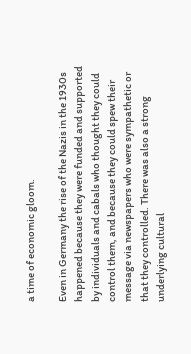a time of economic gloom.

Even in Germany the rise of the Nazis in the 1930s happened because they were funded and supported by individuals and cabals who thought they could control them, and because they could spew their message via newspapers who were sympathetic or that they controlled. There was also a strong underlying cultural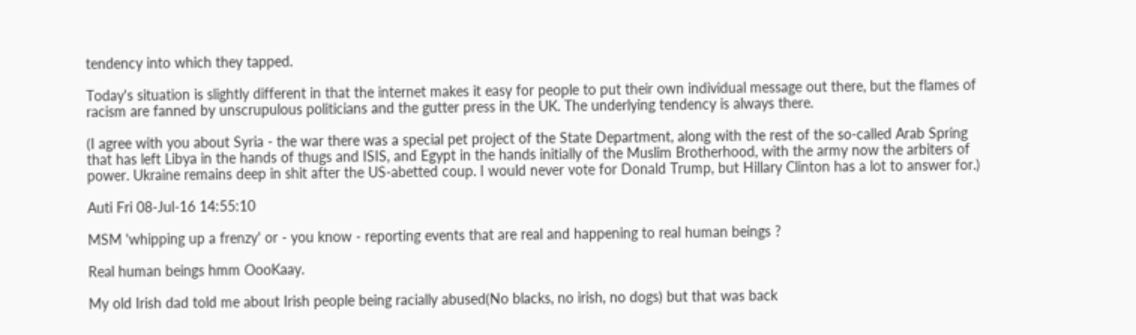tendency into which they tapped.

Today's situation is slightly different in that the internet makes it easy for people to put their own individual message out there, but the flames of racism are fanned by unscrupulous politicians and the gutter press in the UK. The underlying tendency is always there.

(I agree with you about Syria - the war there was a special pet project of the State Department, along with the rest of the so-called Arab Spring that has left Libya in the hands of thugs and ISIS, and Egypt in the hands initially of the Muslim Brotherhood, with the army now the arbiters of power. Ukraine remains deep in shit after the US-abetted coup. I would never vote for Donald Trump, but Hillary Clinton has a lot to answer for.)

Auti Fri 08-Jul-16 14:55:10

MSM 'whipping up a frenzy' or - you know - reporting events that are real and happening to real human beings ?

Real human beings hmm OooKaay.

My old Irish dad told me about Irish people being racially abused(No blacks, no irish, no dogs) but that was back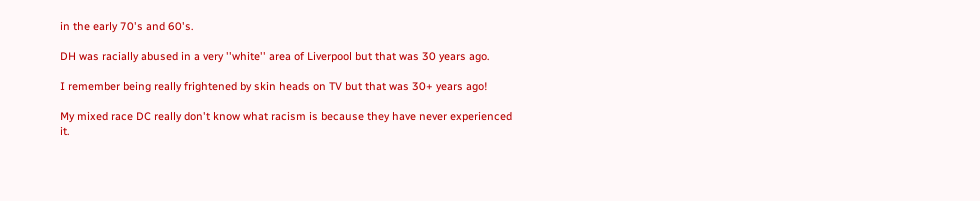in the early 70's and 60's.

DH was racially abused in a very ''white'' area of Liverpool but that was 30 years ago.

I remember being really frightened by skin heads on TV but that was 30+ years ago!

My mixed race DC really don't know what racism is because they have never experienced it.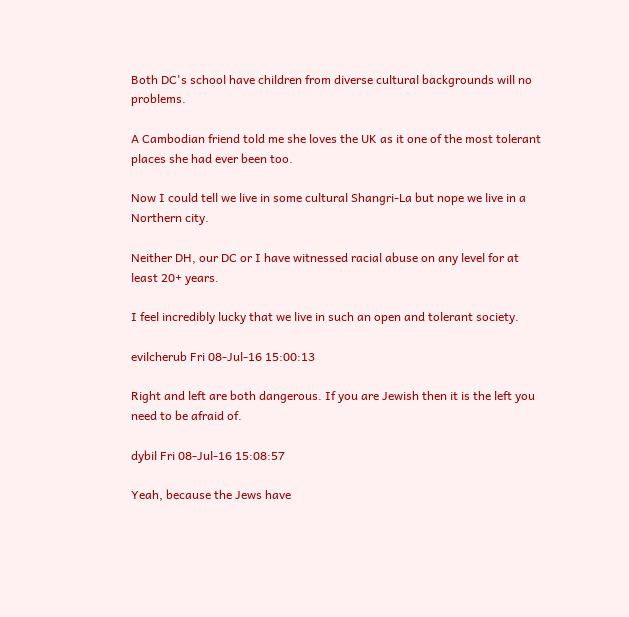Both DC's school have children from diverse cultural backgrounds will no problems.

A Cambodian friend told me she loves the UK as it one of the most tolerant places she had ever been too.

Now I could tell we live in some cultural Shangri-La but nope we live in a Northern city.

Neither DH, our DC or I have witnessed racial abuse on any level for at least 20+ years.

I feel incredibly lucky that we live in such an open and tolerant society.

evilcherub Fri 08-Jul-16 15:00:13

Right and left are both dangerous. If you are Jewish then it is the left you need to be afraid of.

dybil Fri 08-Jul-16 15:08:57

Yeah, because the Jews have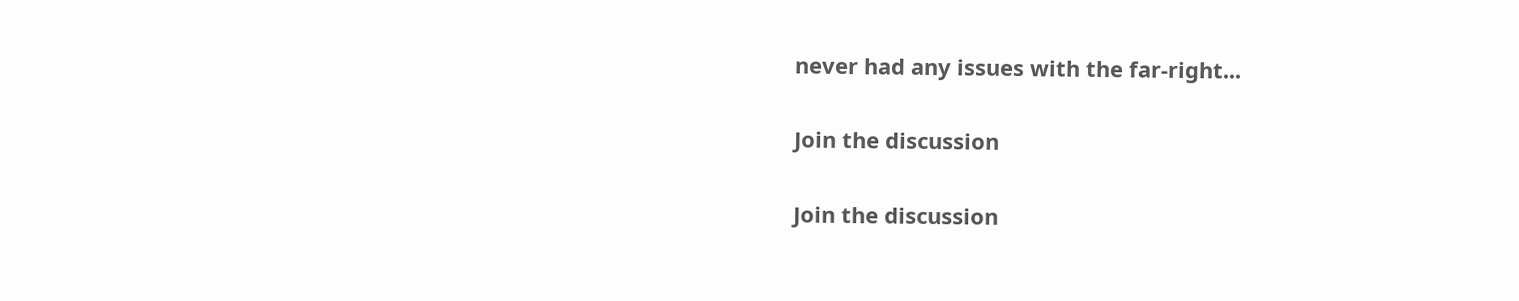never had any issues with the far-right...

Join the discussion

Join the discussion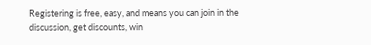Registering is free, easy, and means you can join in the discussion, get discounts, win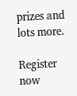prizes and lots more.

Register now